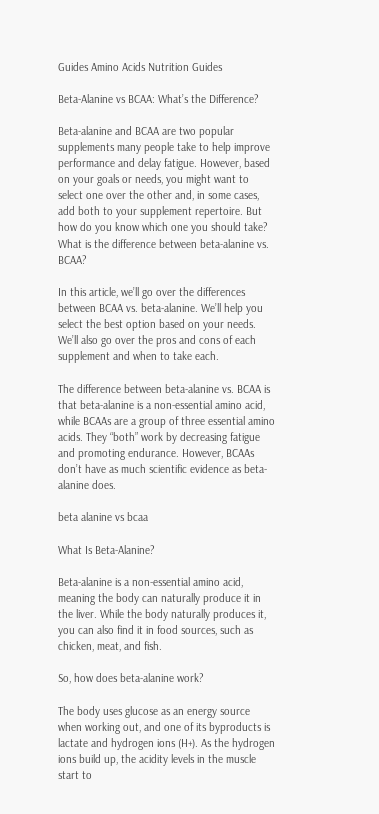Guides Amino Acids Nutrition Guides

Beta-Alanine vs BCAA: What’s the Difference?

Beta-alanine and BCAA are two popular supplements many people take to help improve performance and delay fatigue. However, based on your goals or needs, you might want to select one over the other and, in some cases, add both to your supplement repertoire. But how do you know which one you should take? What is the difference between beta-alanine vs. BCAA?

In this article, we’ll go over the differences between BCAA vs. beta-alanine. We’ll help you select the best option based on your needs. We’ll also go over the pros and cons of each supplement and when to take each.

The difference between beta-alanine vs. BCAA is that beta-alanine is a non-essential amino acid, while BCAAs are a group of three essential amino acids. They “both” work by decreasing fatigue and promoting endurance. However, BCAAs don’t have as much scientific evidence as beta-alanine does.

beta alanine vs bcaa

What Is Beta-Alanine?

Beta-alanine is a non-essential amino acid, meaning the body can naturally produce it in the liver. While the body naturally produces it, you can also find it in food sources, such as chicken, meat, and fish.

So, how does beta-alanine work?

The body uses glucose as an energy source when working out, and one of its byproducts is lactate and hydrogen ions (H+). As the hydrogen ions build up, the acidity levels in the muscle start to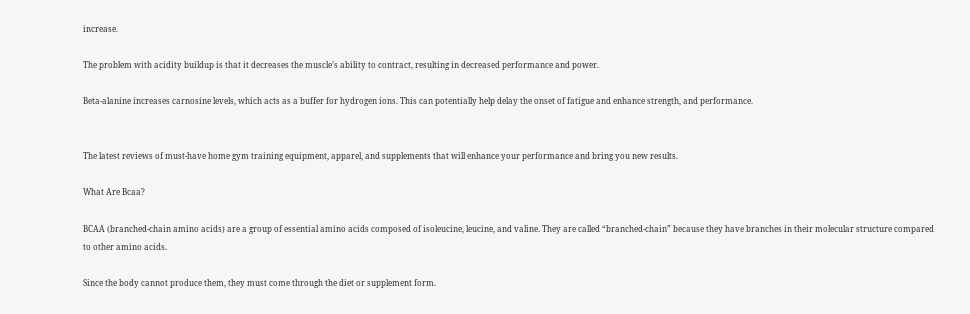increase.

The problem with acidity buildup is that it decreases the muscle’s ability to contract, resulting in decreased performance and power.

Beta-alanine increases carnosine levels, which acts as a buffer for hydrogen ions. This can potentially help delay the onset of fatigue and enhance strength, and performance.


The latest reviews of must-have home gym training equipment, apparel, and supplements that will enhance your performance and bring you new results.

What Are Bcaa?

BCAA (branched-chain amino acids) are a group of essential amino acids composed of isoleucine, leucine, and valine. They are called “branched-chain” because they have branches in their molecular structure compared to other amino acids.

Since the body cannot produce them, they must come through the diet or supplement form.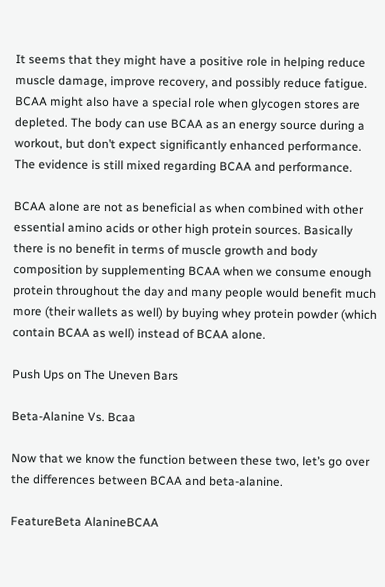It seems that they might have a positive role in helping reduce muscle damage, improve recovery, and possibly reduce fatigue. BCAA might also have a special role when glycogen stores are depleted. The body can use BCAA as an energy source during a workout, but don’t expect significantly enhanced performance. The evidence is still mixed regarding BCAA and performance.

BCAA alone are not as beneficial as when combined with other essential amino acids or other high protein sources. Basically there is no benefit in terms of muscle growth and body composition by supplementing BCAA when we consume enough protein throughout the day and many people would benefit much more (their wallets as well) by buying whey protein powder (which contain BCAA as well) instead of BCAA alone.

Push Ups on The Uneven Bars

Beta-Alanine Vs. Bcaa

Now that we know the function between these two, let’s go over the differences between BCAA and beta-alanine.

FeatureBeta AlanineBCAA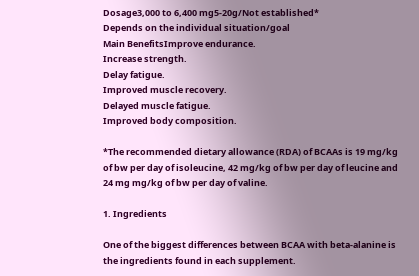Dosage3,000 to 6,400 mg5-20g/Not established*
Depends on the individual situation/goal
Main BenefitsImprove endurance.
Increase strength.
Delay fatigue.
Improved muscle recovery.
Delayed muscle fatigue.
Improved body composition.

*The recommended dietary allowance (RDA) of BCAAs is 19 mg/kg of bw per day of isoleucine, 42 mg/kg of bw per day of leucine and 24 mg mg/kg of bw per day of valine.

1. Ingredients

One of the biggest differences between BCAA with beta-alanine is the ingredients found in each supplement.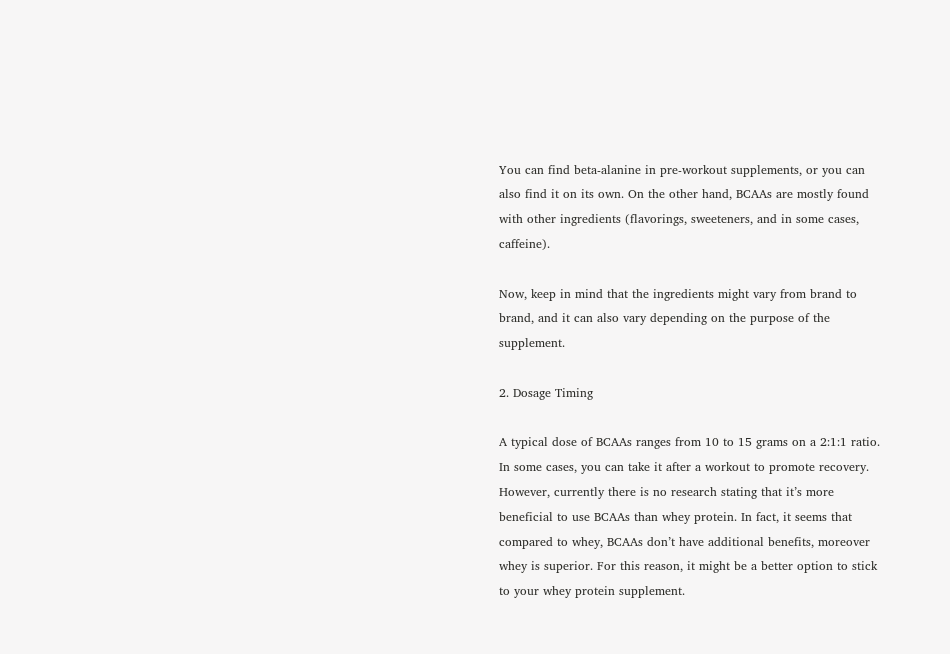You can find beta-alanine in pre-workout supplements, or you can also find it on its own. On the other hand, BCAAs are mostly found with other ingredients (flavorings, sweeteners, and in some cases, caffeine).

Now, keep in mind that the ingredients might vary from brand to brand, and it can also vary depending on the purpose of the supplement.

2. Dosage Timing

A typical dose of BCAAs ranges from 10 to 15 grams on a 2:1:1 ratio. In some cases, you can take it after a workout to promote recovery. However, currently there is no research stating that it’s more beneficial to use BCAAs than whey protein. In fact, it seems that compared to whey, BCAAs don’t have additional benefits, moreover whey is superior. For this reason, it might be a better option to stick to your whey protein supplement.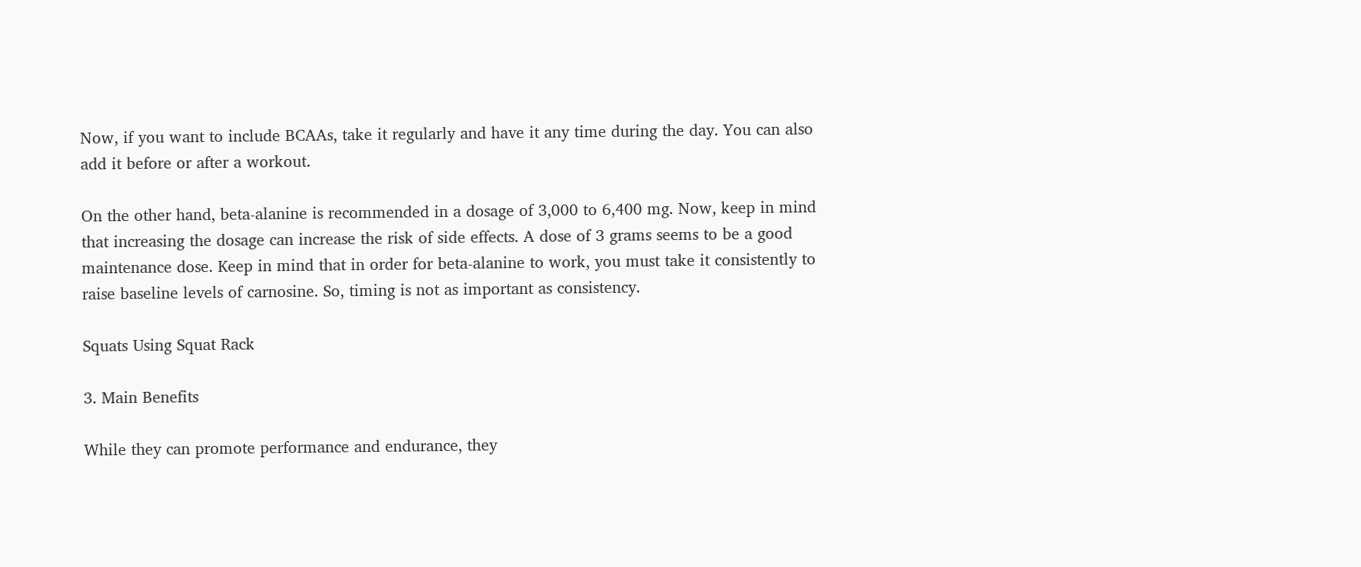Now, if you want to include BCAAs, take it regularly and have it any time during the day. You can also add it before or after a workout.

On the other hand, beta-alanine is recommended in a dosage of 3,000 to 6,400 mg. Now, keep in mind that increasing the dosage can increase the risk of side effects. A dose of 3 grams seems to be a good maintenance dose. Keep in mind that in order for beta-alanine to work, you must take it consistently to raise baseline levels of carnosine. So, timing is not as important as consistency.

Squats Using Squat Rack

3. Main Benefits

While they can promote performance and endurance, they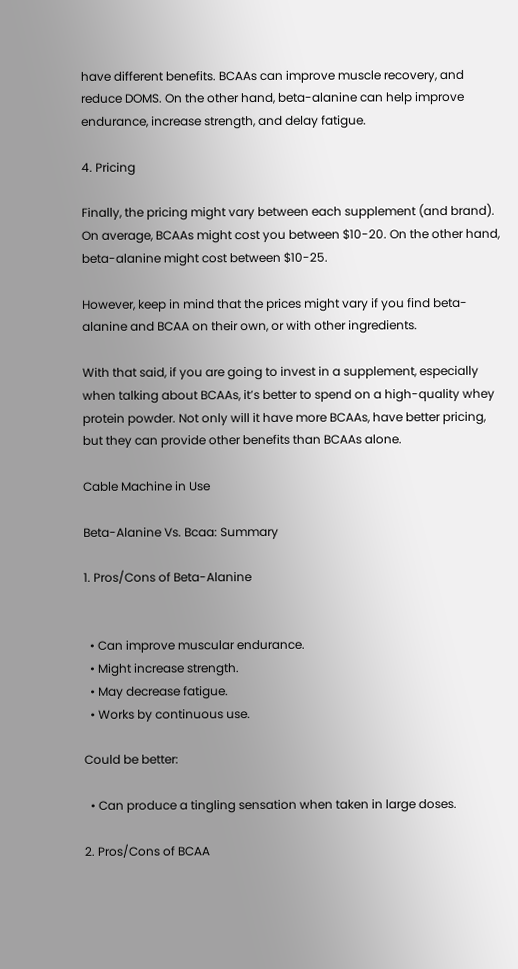have different benefits. BCAAs can improve muscle recovery, and reduce DOMS. On the other hand, beta-alanine can help improve endurance, increase strength, and delay fatigue.

4. Pricing

Finally, the pricing might vary between each supplement (and brand). On average, BCAAs might cost you between $10-20. On the other hand, beta-alanine might cost between $10-25.

However, keep in mind that the prices might vary if you find beta-alanine and BCAA on their own, or with other ingredients.

With that said, if you are going to invest in a supplement, especially when talking about BCAAs, it’s better to spend on a high-quality whey protein powder. Not only will it have more BCAAs, have better pricing, but they can provide other benefits than BCAAs alone.

Cable Machine in Use

Beta-Alanine Vs. Bcaa: Summary

1. Pros/Cons of Beta-Alanine


  • Can improve muscular endurance.
  • Might increase strength.
  • May decrease fatigue.
  • Works by continuous use.

Could be better:

  • Can produce a tingling sensation when taken in large doses.

2. Pros/Cons of BCAA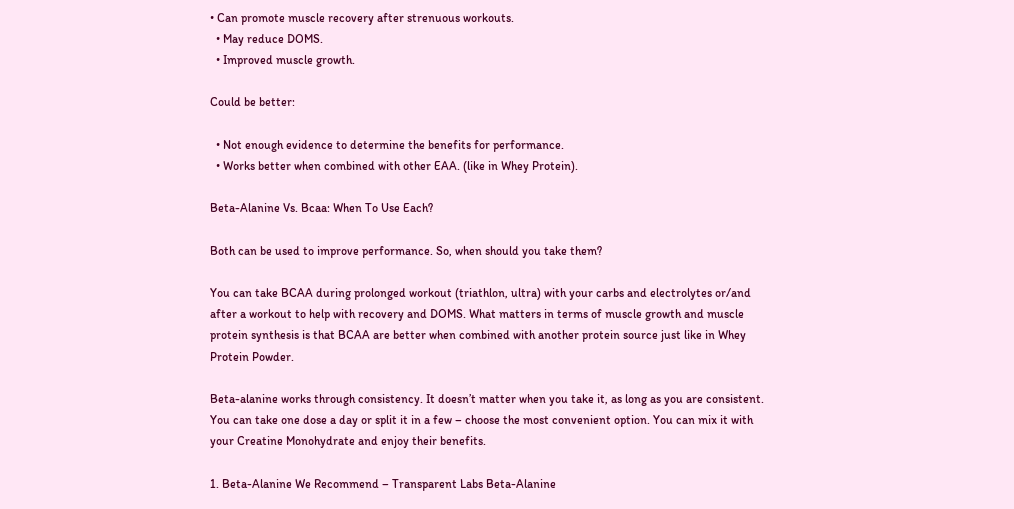• Can promote muscle recovery after strenuous workouts.
  • May reduce DOMS.
  • Improved muscle growth.

Could be better:

  • Not enough evidence to determine the benefits for performance.
  • Works better when combined with other EAA. (like in Whey Protein).

Beta-Alanine Vs. Bcaa: When To Use Each?

Both can be used to improve performance. So, when should you take them?

You can take BCAA during prolonged workout (triathlon, ultra) with your carbs and electrolytes or/and after a workout to help with recovery and DOMS. What matters in terms of muscle growth and muscle protein synthesis is that BCAA are better when combined with another protein source just like in Whey Protein Powder.

Beta-alanine works through consistency. It doesn’t matter when you take it, as long as you are consistent. You can take one dose a day or split it in a few – choose the most convenient option. You can mix it with your Creatine Monohydrate and enjoy their benefits.

1. Beta-Alanine We Recommend – Transparent Labs Beta-Alanine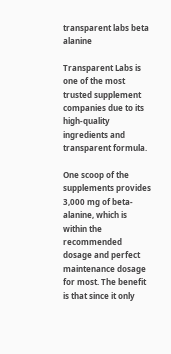transparent labs beta alanine

Transparent Labs is one of the most trusted supplement companies due to its high-quality ingredients and transparent formula.

One scoop of the supplements provides 3,000 mg of beta-alanine, which is within the recommended dosage and perfect maintenance dosage for most. The benefit is that since it only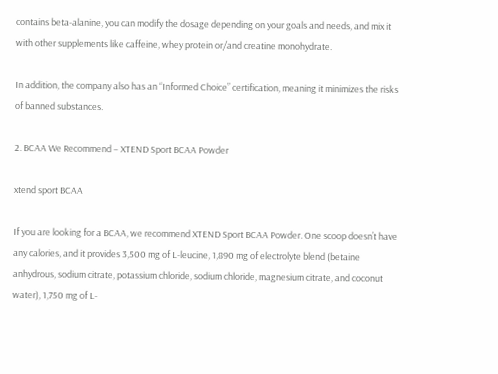contains beta-alanine, you can modify the dosage depending on your goals and needs, and mix it with other supplements like caffeine, whey protein or/and creatine monohydrate.

In addition, the company also has an “Informed Choice” certification, meaning it minimizes the risks of banned substances.

2. BCAA We Recommend – XTEND Sport BCAA Powder

xtend sport BCAA

If you are looking for a BCAA, we recommend XTEND Sport BCAA Powder. One scoop doesn’t have any calories, and it provides 3,500 mg of L-leucine, 1,890 mg of electrolyte blend (betaine anhydrous, sodium citrate, potassium chloride, sodium chloride, magnesium citrate, and coconut water), 1,750 mg of L-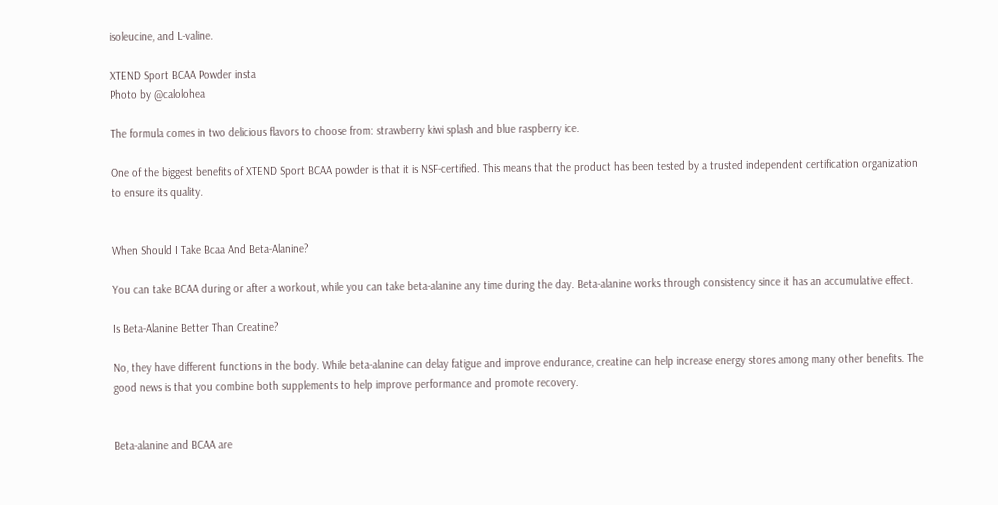isoleucine, and L-valine.

XTEND Sport BCAA Powder insta
Photo by @calolohea

The formula comes in two delicious flavors to choose from: strawberry kiwi splash and blue raspberry ice.

One of the biggest benefits of XTEND Sport BCAA powder is that it is NSF-certified. This means that the product has been tested by a trusted independent certification organization to ensure its quality.


When Should I Take Bcaa And Beta-Alanine?

You can take BCAA during or after a workout, while you can take beta-alanine any time during the day. Beta-alanine works through consistency since it has an accumulative effect.

Is Beta-Alanine Better Than Creatine?

No, they have different functions in the body. While beta-alanine can delay fatigue and improve endurance, creatine can help increase energy stores among many other benefits. The good news is that you combine both supplements to help improve performance and promote recovery.


Beta-alanine and BCAA are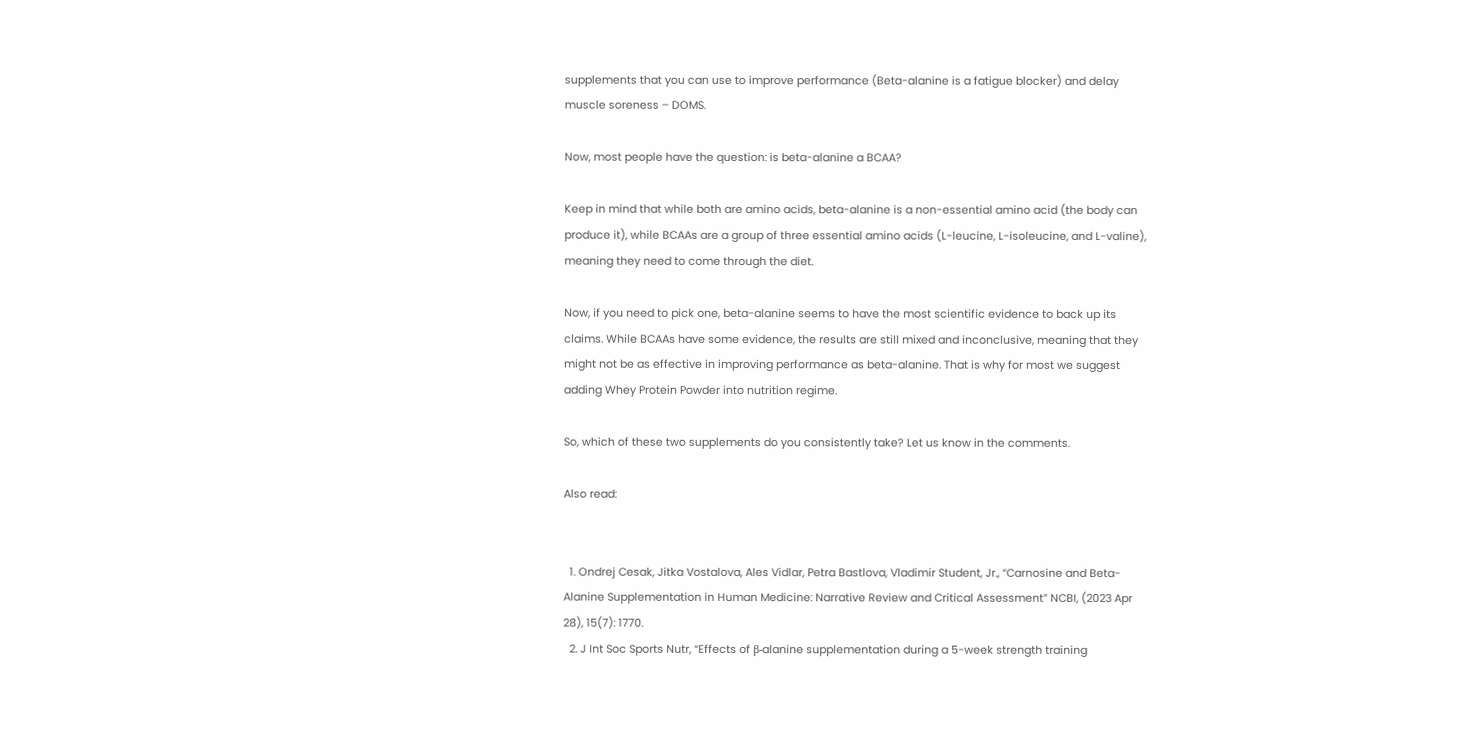supplements that you can use to improve performance (Beta-alanine is a fatigue blocker) and delay muscle soreness – DOMS.

Now, most people have the question: is beta-alanine a BCAA?

Keep in mind that while both are amino acids, beta-alanine is a non-essential amino acid (the body can produce it), while BCAAs are a group of three essential amino acids (L-leucine, L-isoleucine, and L-valine), meaning they need to come through the diet.

Now, if you need to pick one, beta-alanine seems to have the most scientific evidence to back up its claims. While BCAAs have some evidence, the results are still mixed and inconclusive, meaning that they might not be as effective in improving performance as beta-alanine. That is why for most we suggest adding Whey Protein Powder into nutrition regime.

So, which of these two supplements do you consistently take? Let us know in the comments.

Also read:


  1. Ondrej Cesak, Jitka Vostalova, Ales Vidlar, Petra Bastlova, Vladimir Student, Jr., “Carnosine and Beta-Alanine Supplementation in Human Medicine: Narrative Review and Critical Assessment” NCBI, (2023 Apr 28), 15(7): 1770.
  2. J Int Soc Sports Nutr, “Effects of β-alanine supplementation during a 5-week strength training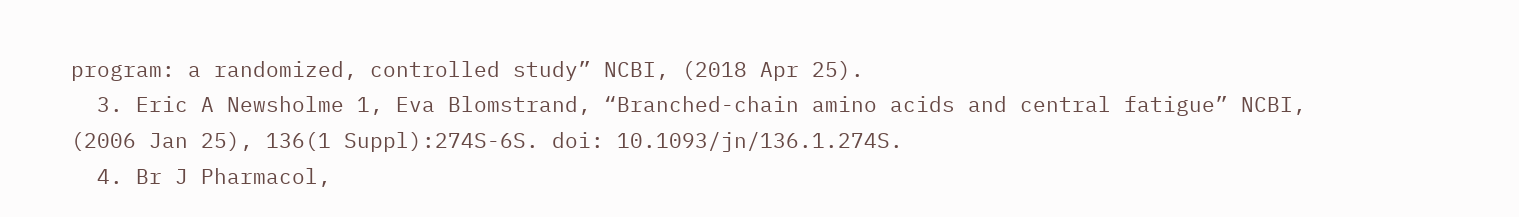program: a randomized, controlled study” NCBI, (2018 Apr 25).
  3. Eric A Newsholme 1, Eva Blomstrand, “Branched-chain amino acids and central fatigue” NCBI, (2006 Jan 25), 136(1 Suppl):274S-6S. doi: 10.1093/jn/136.1.274S.
  4. Br J Pharmacol,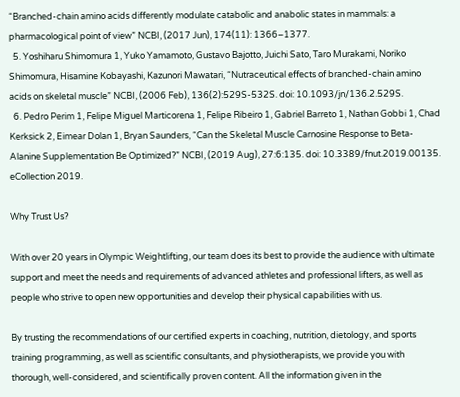“Branched‐chain amino acids differently modulate catabolic and anabolic states in mammals: a pharmacological point of view” NCBI, (2017 Jun), 174(11): 1366–1377.
  5. Yoshiharu Shimomura 1, Yuko Yamamoto, Gustavo Bajotto, Juichi Sato, Taro Murakami, Noriko Shimomura, Hisamine Kobayashi, Kazunori Mawatari, “Nutraceutical effects of branched-chain amino acids on skeletal muscle” NCBI, (2006 Feb), 136(2):529S-532S. doi: 10.1093/jn/136.2.529S.
  6. Pedro Perim 1, Felipe Miguel Marticorena 1, Felipe Ribeiro 1, Gabriel Barreto 1, Nathan Gobbi 1, Chad Kerksick 2, Eimear Dolan 1, Bryan Saunders, “Can the Skeletal Muscle Carnosine Response to Beta-Alanine Supplementation Be Optimized?” NCBI, (2019 Aug), 27:6:135. doi: 10.3389/fnut.2019.00135. eCollection 2019.

Why Trust Us?

With over 20 years in Olympic Weightlifting, our team does its best to provide the audience with ultimate support and meet the needs and requirements of advanced athletes and professional lifters, as well as people who strive to open new opportunities and develop their physical capabilities with us.

By trusting the recommendations of our certified experts in coaching, nutrition, dietology, and sports training programming, as well as scientific consultants, and physiotherapists, we provide you with thorough, well-considered, and scientifically proven content. All the information given in the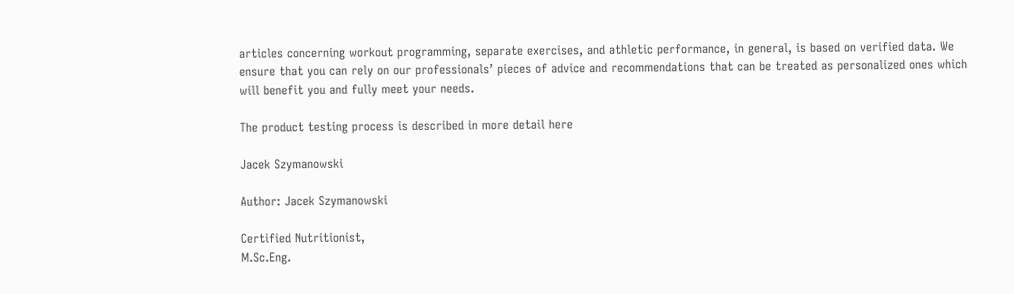articles concerning workout programming, separate exercises, and athletic performance, in general, is based on verified data. We ensure that you can rely on our professionals’ pieces of advice and recommendations that can be treated as personalized ones which will benefit you and fully meet your needs.

The product testing process is described in more detail here

Jacek Szymanowski

Author: Jacek Szymanowski

Certified Nutritionist,
M.Sc.Eng.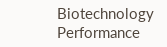Biotechnology
Performance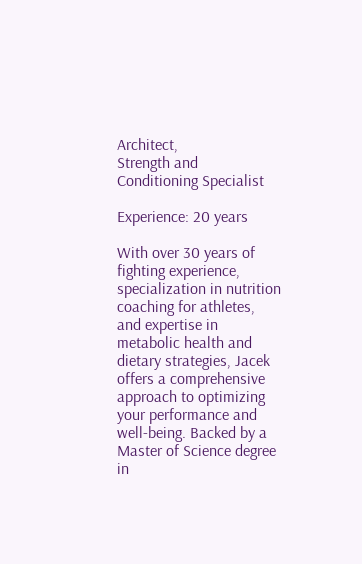Architect,
Strength and Conditioning Specialist

Experience: 20 years

With over 30 years of fighting experience, specialization in nutrition coaching for athletes, and expertise in metabolic health and dietary strategies, Jacek offers a comprehensive approach to optimizing your performance and well-being. Backed by a Master of Science degree in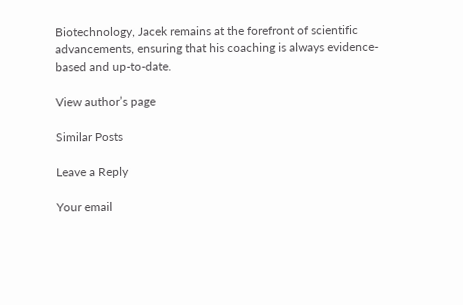Biotechnology, Jacek remains at the forefront of scientific advancements, ensuring that his coaching is always evidence-based and up-to-date.

View author’s page

Similar Posts

Leave a Reply

Your email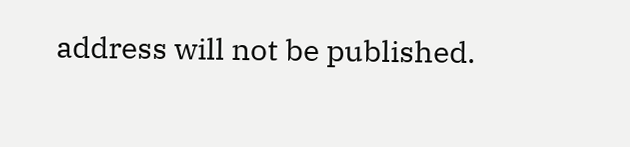address will not be published.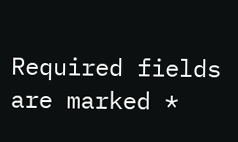Required fields are marked *